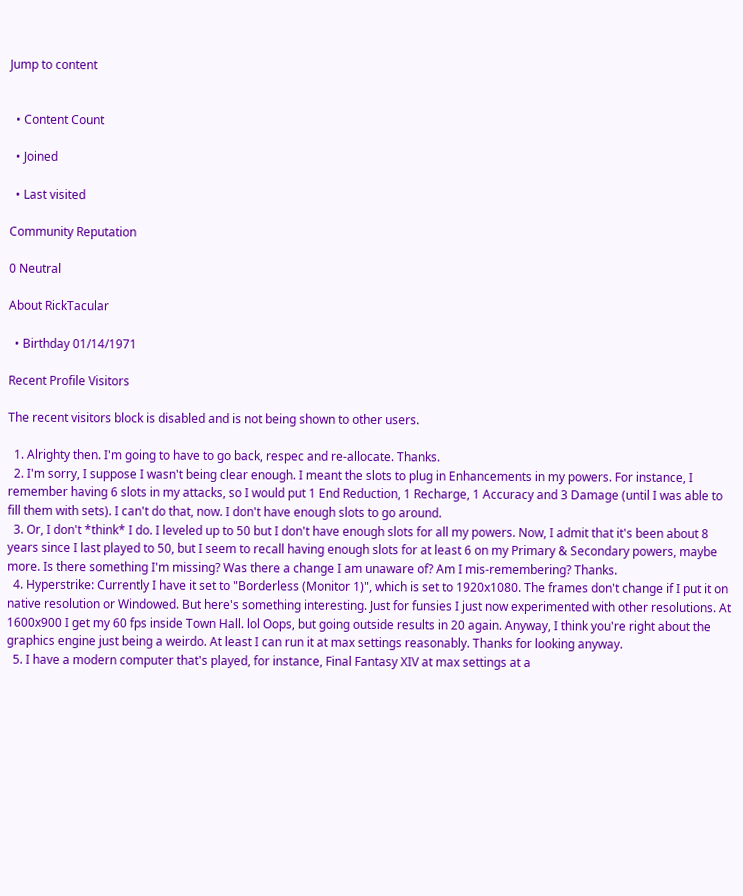Jump to content


  • Content Count

  • Joined

  • Last visited

Community Reputation

0 Neutral

About RickTacular

  • Birthday 01/14/1971

Recent Profile Visitors

The recent visitors block is disabled and is not being shown to other users.

  1. Alrighty then. I'm going to have to go back, respec and re-allocate. Thanks.
  2. I'm sorry, I suppose I wasn't being clear enough. I meant the slots to plug in Enhancements in my powers. For instance, I remember having 6 slots in my attacks, so I would put 1 End Reduction, 1 Recharge, 1 Accuracy and 3 Damage (until I was able to fill them with sets). I can't do that, now. I don't have enough slots to go around.
  3. Or, I don't *think* I do. I leveled up to 50 but I don't have enough slots for all my powers. Now, I admit that it's been about 8 years since I last played to 50, but I seem to recall having enough slots for at least 6 on my Primary & Secondary powers, maybe more. Is there something I'm missing? Was there a change I am unaware of? Am I mis-remembering? Thanks.
  4. Hyperstrike: Currently I have it set to "Borderless (Monitor 1)", which is set to 1920x1080. The frames don't change if I put it on native resolution or Windowed. But here's something interesting. Just for funsies I just now experimented with other resolutions. At 1600x900 I get my 60 fps inside Town Hall. lol Oops, but going outside results in 20 again. Anyway, I think you're right about the graphics engine just being a weirdo. At least I can run it at max settings reasonably. Thanks for looking anyway.
  5. I have a modern computer that's played, for instance, Final Fantasy XIV at max settings at a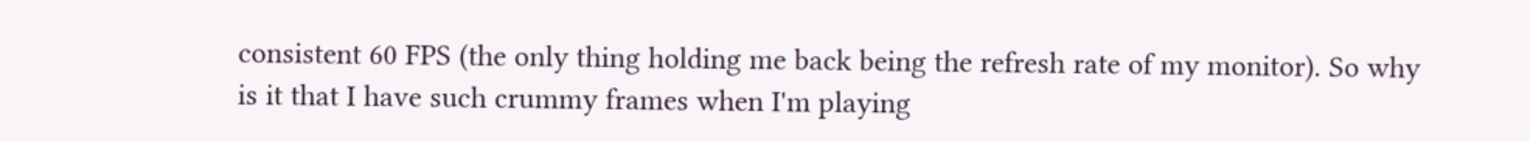consistent 60 FPS (the only thing holding me back being the refresh rate of my monitor). So why is it that I have such crummy frames when I'm playing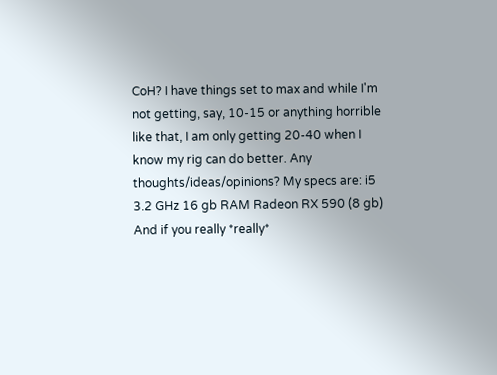CoH? I have things set to max and while I'm not getting, say, 10-15 or anything horrible like that, I am only getting 20-40 when I know my rig can do better. Any thoughts/ideas/opinions? My specs are: i5 3.2 GHz 16 gb RAM Radeon RX 590 (8 gb) And if you really *really*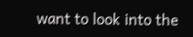want to look into the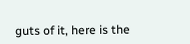guts of it, here is the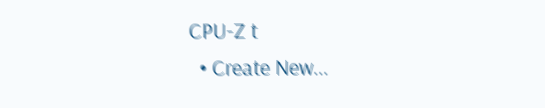CPU-Z t
  • Create New...